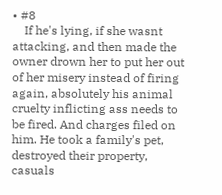• #8
    If he's lying, if she wasnt attacking, and then made the owner drown her to put her out of her misery instead of firing again, absolutely his animal cruelty inflicting ass needs to be fired. And charges filed on him. He took a family's pet, destroyed their property, casuals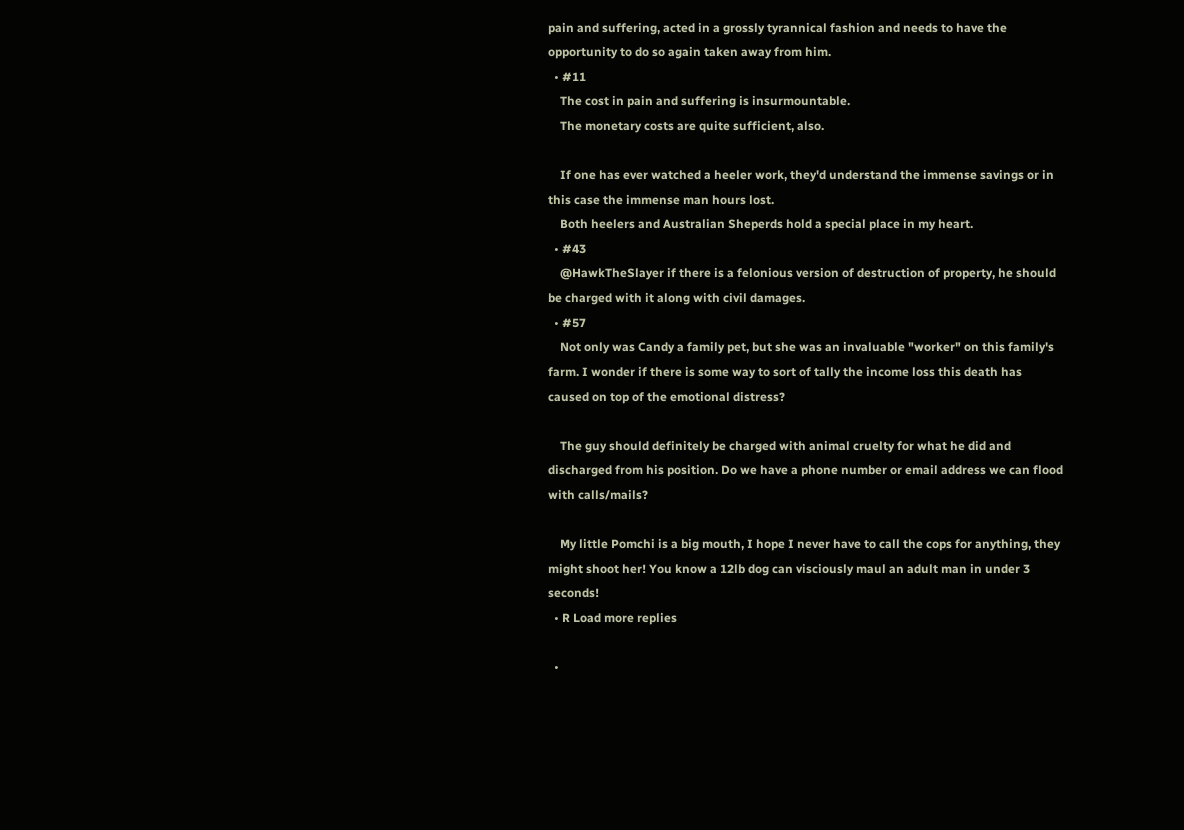pain and suffering, acted in a grossly tyrannical fashion and needs to have the opportunity to do so again taken away from him.
  • #11
    The cost in pain and suffering is insurmountable.
    The monetary costs are quite sufficient, also.

    If one has ever watched a heeler work, they'd understand the immense savings or in this case the immense man hours lost.
    Both heelers and Australian Sheperds hold a special place in my heart.
  • #43
    @HawkTheSlayer if there is a felonious version of destruction of property, he should be charged with it along with civil damages.
  • #57
    Not only was Candy a family pet, but she was an invaluable "worker" on this family's farm. I wonder if there is some way to sort of tally the income loss this death has caused on top of the emotional distress?

    The guy should definitely be charged with animal cruelty for what he did and discharged from his position. Do we have a phone number or email address we can flood with calls/mails?

    My little Pomchi is a big mouth, I hope I never have to call the cops for anything, they might shoot her! You know a 12lb dog can visciously maul an adult man in under 3 seconds!
  • R Load more replies

  •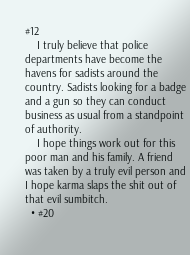#12
    I truly believe that police departments have become the havens for sadists around the country. Sadists looking for a badge and a gun so they can conduct business as usual from a standpoint of authority.
    I hope things work out for this poor man and his family. A friend was taken by a truly evil person and I hope karma slaps the shit out of that evil sumbitch.
  • #20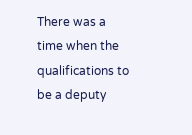There was a time when the qualifications to be a deputy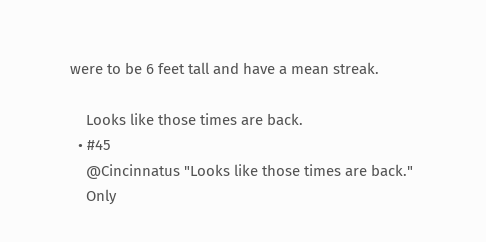were to be 6 feet tall and have a mean streak.

    Looks like those times are back.
  • #45
    @Cincinnatus "Looks like those times are back."
    Only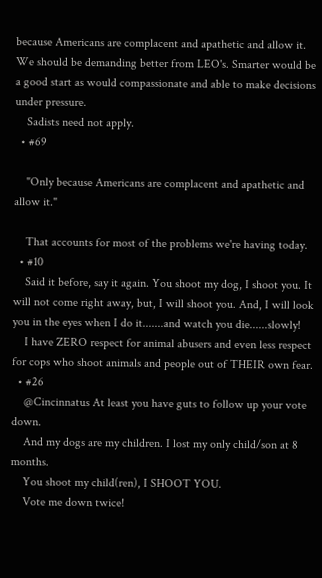because Americans are complacent and apathetic and allow it. We should be demanding better from LEO's. Smarter would be a good start as would compassionate and able to make decisions under pressure.
    Sadists need not apply.
  • #69

    "Only because Americans are complacent and apathetic and allow it."

    That accounts for most of the problems we're having today.
  • #10
    Said it before, say it again. You shoot my dog, I shoot you. It will not come right away, but, I will shoot you. And, I will look you in the eyes when I do it.......and watch you die......slowly!
    I have ZERO respect for animal abusers and even less respect for cops who shoot animals and people out of THEIR own fear.
  • #26
    @Cincinnatus At least you have guts to follow up your vote down.
    And my dogs are my children. I lost my only child/son at 8 months.
    You shoot my child(ren), I SHOOT YOU.
    Vote me down twice!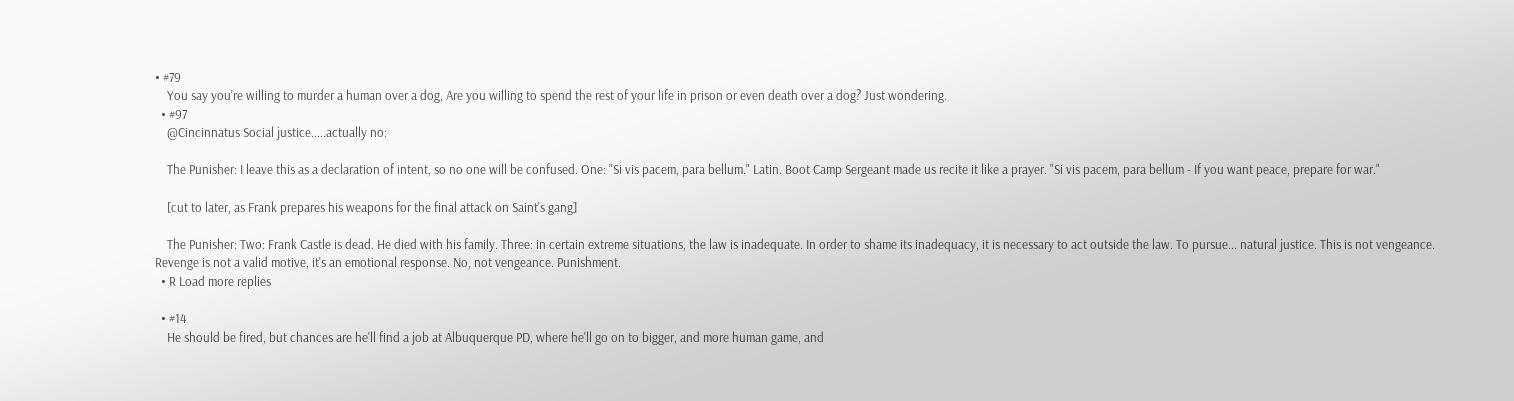• #79
    You say you're willing to murder a human over a dog, Are you willing to spend the rest of your life in prison or even death over a dog? Just wondering.
  • #97
    @Cincinnatus Social justice.....actually no:

    The Punisher: I leave this as a declaration of intent, so no one will be confused. One: "Si vis pacem, para bellum." Latin. Boot Camp Sergeant made us recite it like a prayer. "Si vis pacem, para bellum - If you want peace, prepare for war."

    [cut to later, as Frank prepares his weapons for the final attack on Saint's gang]

    The Punisher: Two: Frank Castle is dead. He died with his family. Three: in certain extreme situations, the law is inadequate. In order to shame its inadequacy, it is necessary to act outside the law. To pursue... natural justice. This is not vengeance. Revenge is not a valid motive, it's an emotional response. No, not vengeance. Punishment.
  • R Load more replies

  • #14
    He should be fired, but chances are he'll find a job at Albuquerque PD, where he'll go on to bigger, and more human game, and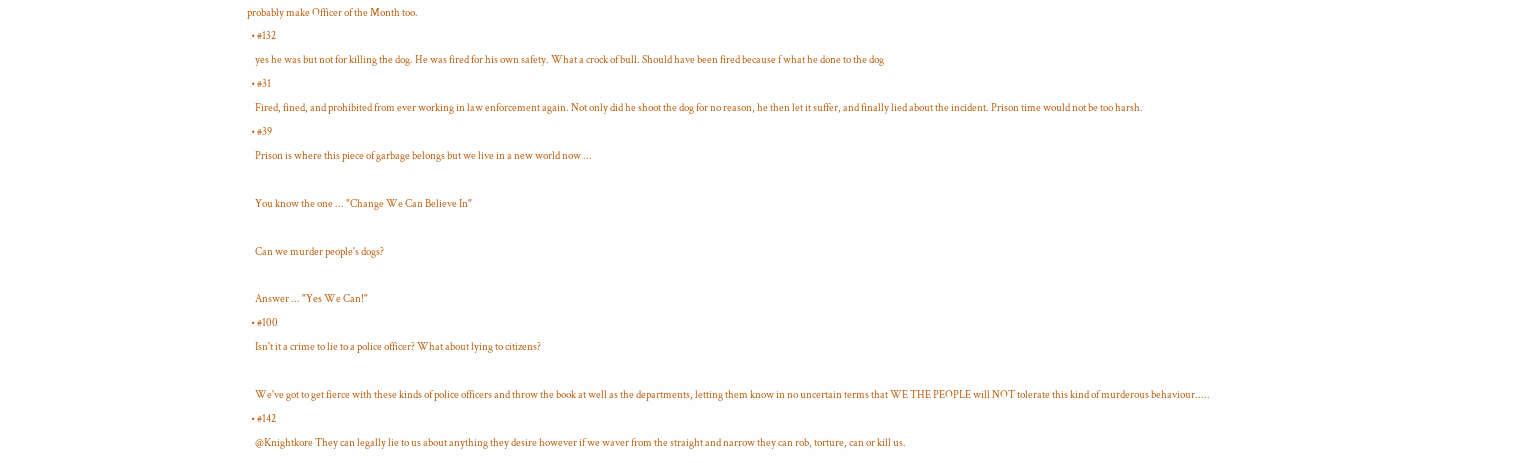probably make Officer of the Month too.
  • #132
    yes he was but not for killing the dog. He was fired for his own safety. What a crock of bull. Should have been fired because f what he done to the dog
  • #31
    Fired, fined, and prohibited from ever working in law enforcement again. Not only did he shoot the dog for no reason, he then let it suffer, and finally lied about the incident. Prison time would not be too harsh.
  • #39
    Prison is where this piece of garbage belongs but we live in a new world now ...

    You know the one ... "Change We Can Believe In"

    Can we murder people's dogs?

    Answer ... "Yes We Can!"
  • #100
    Isn't it a crime to lie to a police officer? What about lying to citizens?

    We've got to get fierce with these kinds of police officers and throw the book at well as the departments, letting them know in no uncertain terms that WE THE PEOPLE will NOT tolerate this kind of murderous behaviour.....
  • #142
    @Knightkore They can legally lie to us about anything they desire however if we waver from the straight and narrow they can rob, torture, can or kill us.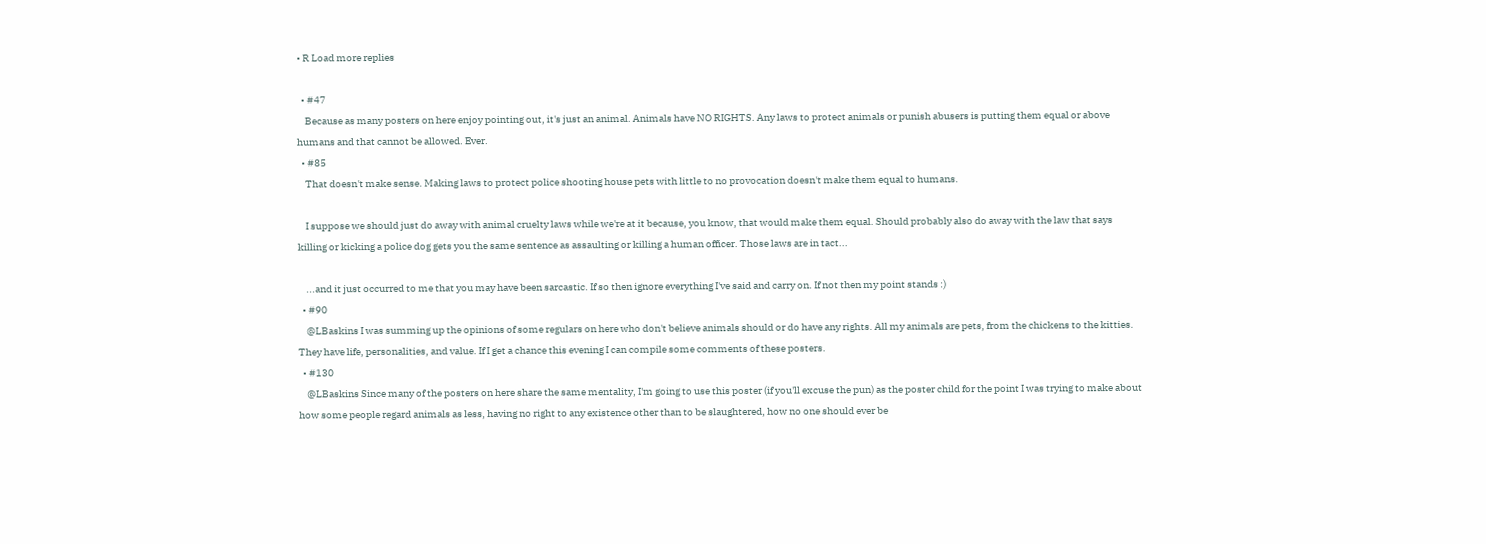• R Load more replies

  • #47
    Because as many posters on here enjoy pointing out, it's just an animal. Animals have NO RIGHTS. Any laws to protect animals or punish abusers is putting them equal or above humans and that cannot be allowed. Ever.
  • #85
    That doesn't make sense. Making laws to protect police shooting house pets with little to no provocation doesn't make them equal to humans.

    I suppose we should just do away with animal cruelty laws while we're at it because, you know, that would make them equal. Should probably also do away with the law that says killing or kicking a police dog gets you the same sentence as assaulting or killing a human officer. Those laws are in tact...

    ...and it just occurred to me that you may have been sarcastic. If so then ignore everything I've said and carry on. If not then my point stands :)
  • #90
    @LBaskins I was summing up the opinions of some regulars on here who don't believe animals should or do have any rights. All my animals are pets, from the chickens to the kitties. They have life, personalities, and value. If I get a chance this evening I can compile some comments of these posters.
  • #130
    @LBaskins Since many of the posters on here share the same mentality, I'm going to use this poster (if you'll excuse the pun) as the poster child for the point I was trying to make about how some people regard animals as less, having no right to any existence other than to be slaughtered, how no one should ever be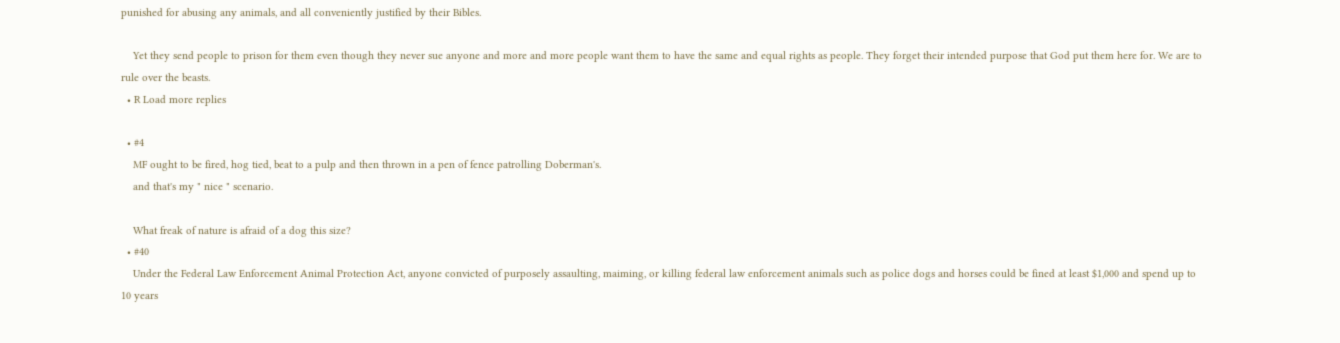punished for abusing any animals, and all conveniently justified by their Bibles.

    Yet they send people to prison for them even though they never sue anyone and more and more people want them to have the same and equal rights as people. They forget their intended purpose that God put them here for. We are to rule over the beasts.
  • R Load more replies

  • #4
    MF ought to be fired, hog tied, beat to a pulp and then thrown in a pen of fence patrolling Doberman's.
    and that's my " nice " scenario.

    What freak of nature is afraid of a dog this size?
  • #40
    Under the Federal Law Enforcement Animal Protection Act, anyone convicted of purposely assaulting, maiming, or killing federal law enforcement animals such as police dogs and horses could be fined at least $1,000 and spend up to 10 years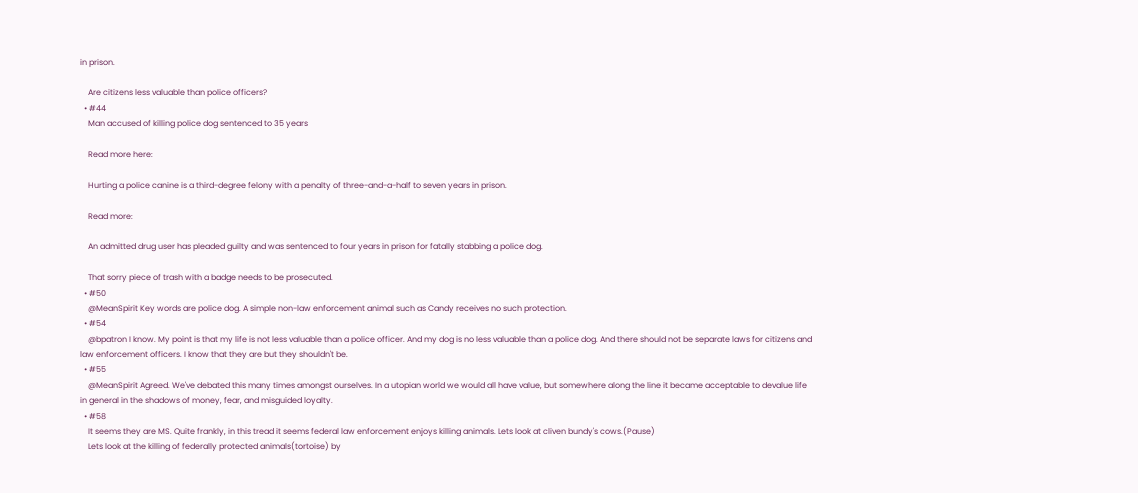in prison.

    Are citizens less valuable than police officers?
  • #44
    Man accused of killing police dog sentenced to 35 years

    Read more here:

    Hurting a police canine is a third-degree felony with a penalty of three-and-a-half to seven years in prison.

    Read more:

    An admitted drug user has pleaded guilty and was sentenced to four years in prison for fatally stabbing a police dog.

    That sorry piece of trash with a badge needs to be prosecuted.
  • #50
    @MeanSpirit Key words are police dog. A simple non-law enforcement animal such as Candy receives no such protection.
  • #54
    @bpatron I know. My point is that my life is not less valuable than a police officer. And my dog is no less valuable than a police dog. And there should not be separate laws for citizens and law enforcement officers. I know that they are but they shouldn't be.
  • #55
    @MeanSpirit Agreed. We've debated this many times amongst ourselves. In a utopian world we would all have value, but somewhere along the line it became acceptable to devalue life in general in the shadows of money, fear, and misguided loyalty.
  • #58
    It seems they are MS. Quite frankly, in this tread it seems federal law enforcement enjoys killing animals. Lets look at cliven bundy's cows.(Pause)
    Lets look at the killing of federally protected animals(tortoise) by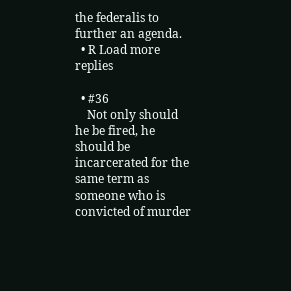the federalis to further an agenda.
  • R Load more replies

  • #36
    Not only should he be fired, he should be incarcerated for the same term as someone who is convicted of murder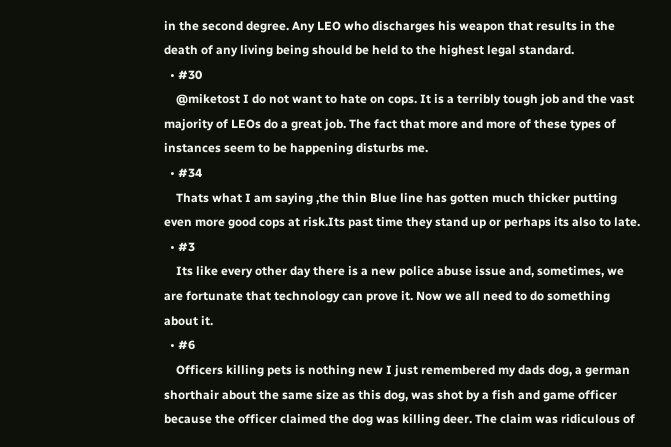in the second degree. Any LEO who discharges his weapon that results in the death of any living being should be held to the highest legal standard.
  • #30
    @miketost I do not want to hate on cops. It is a terribly tough job and the vast majority of LEOs do a great job. The fact that more and more of these types of instances seem to be happening disturbs me.
  • #34
    Thats what I am saying ,the thin Blue line has gotten much thicker putting even more good cops at risk.Its past time they stand up or perhaps its also to late.
  • #3
    Its like every other day there is a new police abuse issue and, sometimes, we are fortunate that technology can prove it. Now we all need to do something about it.
  • #6
    Officers killing pets is nothing new I just remembered my dads dog, a german shorthair about the same size as this dog, was shot by a fish and game officer because the officer claimed the dog was killing deer. The claim was ridiculous of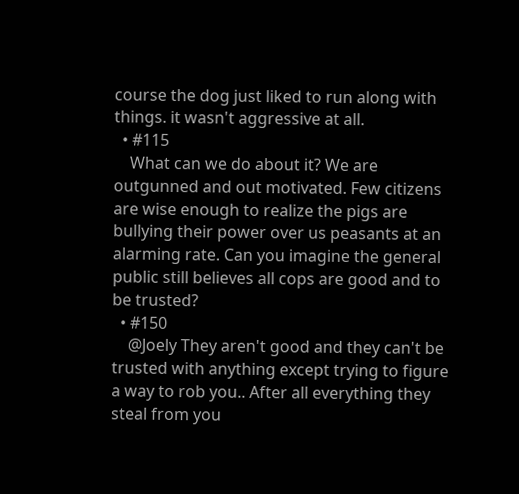course the dog just liked to run along with things. it wasn't aggressive at all.
  • #115
    What can we do about it? We are outgunned and out motivated. Few citizens are wise enough to realize the pigs are bullying their power over us peasants at an alarming rate. Can you imagine the general public still believes all cops are good and to be trusted?
  • #150
    @Joely They aren't good and they can't be trusted with anything except trying to figure a way to rob you.. After all everything they steal from you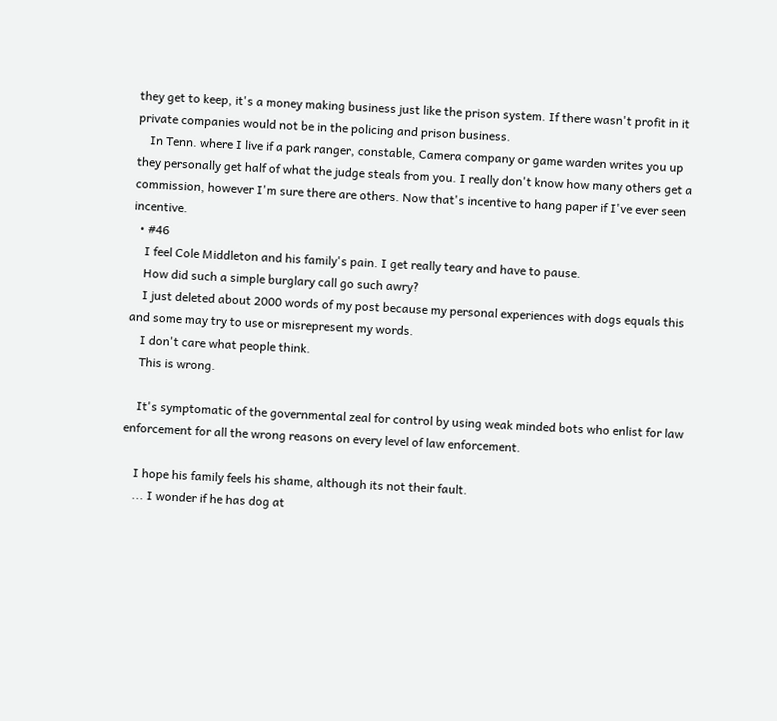they get to keep, it's a money making business just like the prison system. If there wasn't profit in it private companies would not be in the policing and prison business.
    In Tenn. where I live if a park ranger, constable, Camera company or game warden writes you up they personally get half of what the judge steals from you. I really don't know how many others get a commission, however I'm sure there are others. Now that's incentive to hang paper if I've ever seen incentive.
  • #46
    I feel Cole Middleton and his family's pain. I get really teary and have to pause.
    How did such a simple burglary call go such awry?
    I just deleted about 2000 words of my post because my personal experiences with dogs equals this and some may try to use or misrepresent my words.
    I don't care what people think.
    This is wrong.

    It's symptomatic of the governmental zeal for control by using weak minded bots who enlist for law enforcement for all the wrong reasons on every level of law enforcement.

    I hope his family feels his shame, although its not their fault.
    ... I wonder if he has dog at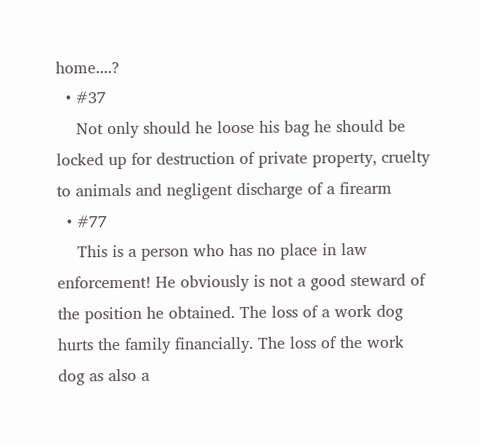home....?
  • #37
    Not only should he loose his bag he should be locked up for destruction of private property, cruelty to animals and negligent discharge of a firearm
  • #77
    This is a person who has no place in law enforcement! He obviously is not a good steward of the position he obtained. The loss of a work dog hurts the family financially. The loss of the work dog as also a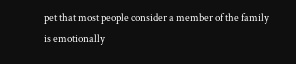pet that most people consider a member of the family is emotionally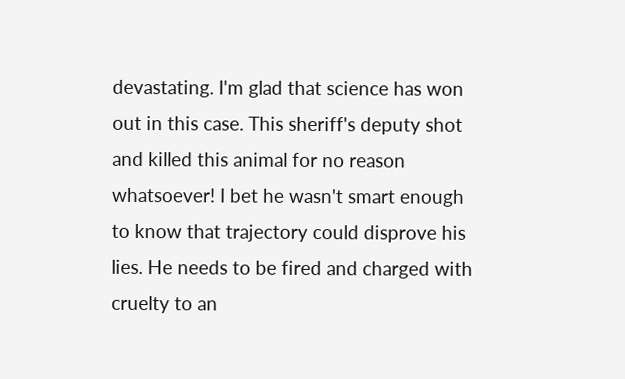devastating. I'm glad that science has won out in this case. This sheriff's deputy shot and killed this animal for no reason whatsoever! I bet he wasn't smart enough to know that trajectory could disprove his lies. He needs to be fired and charged with cruelty to an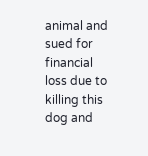animal and sued for financial loss due to killing this dog and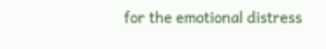for the emotional distress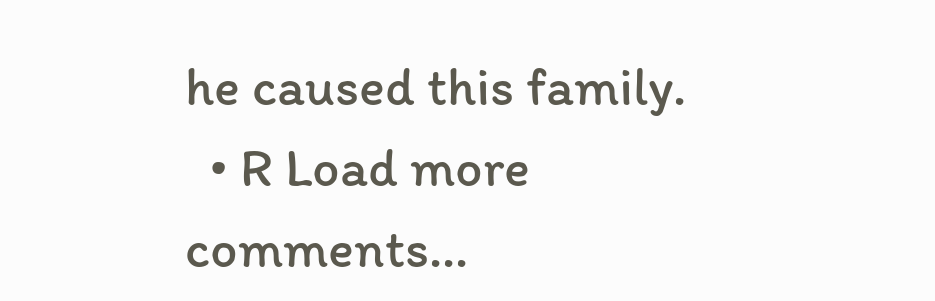he caused this family.
  • R Load more comments...